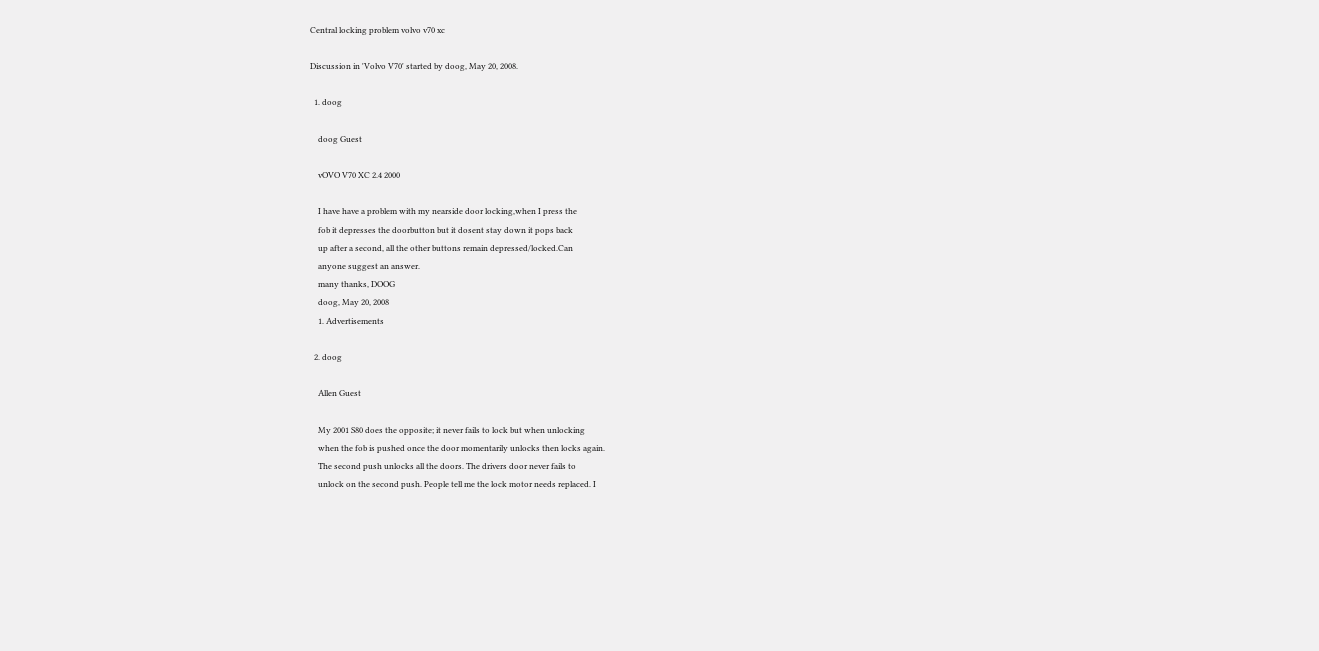Central locking problem volvo v70 xc

Discussion in 'Volvo V70' started by doog, May 20, 2008.

  1. doog

    doog Guest

    vOVO V70 XC 2.4 2000

    I have have a problem with my nearside door locking,when I press the
    fob it depresses the doorbutton but it dosent stay down it pops back
    up after a second, all the other buttons remain depressed/locked.Can
    anyone suggest an answer.
    many thanks, DOOG
    doog, May 20, 2008
    1. Advertisements

  2. doog

    Allen Guest

    My 2001 S80 does the opposite; it never fails to lock but when unlocking
    when the fob is pushed once the door momentarily unlocks then locks again.
    The second push unlocks all the doors. The drivers door never fails to
    unlock on the second push. People tell me the lock motor needs replaced. I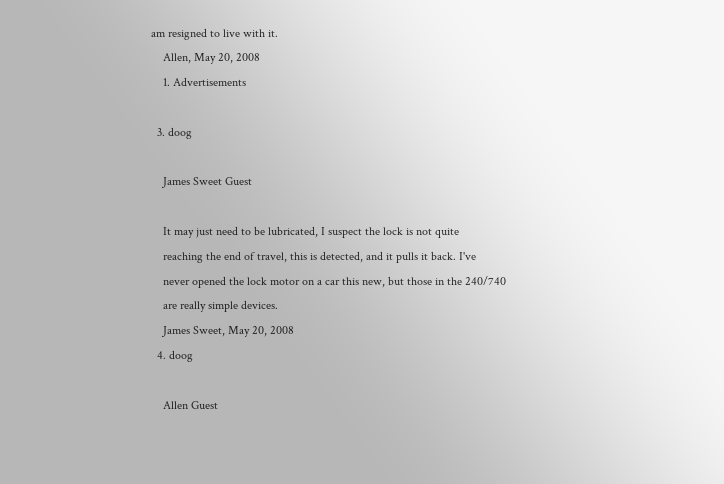am resigned to live with it.
    Allen, May 20, 2008
    1. Advertisements

  3. doog

    James Sweet Guest

    It may just need to be lubricated, I suspect the lock is not quite
    reaching the end of travel, this is detected, and it pulls it back. I've
    never opened the lock motor on a car this new, but those in the 240/740
    are really simple devices.
    James Sweet, May 20, 2008
  4. doog

    Allen Guest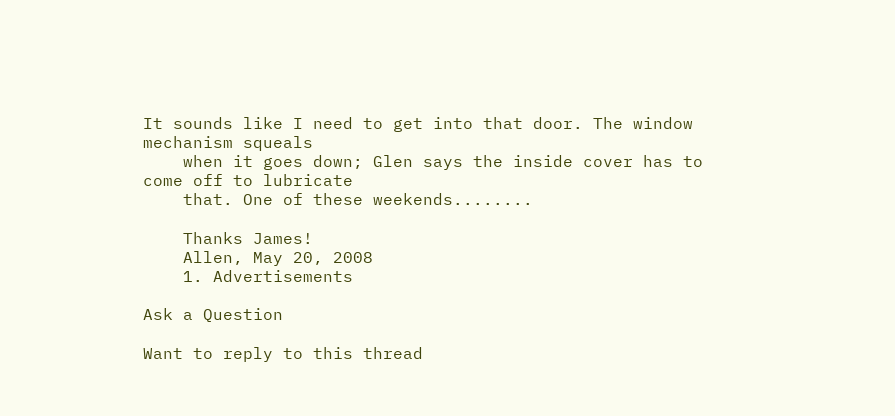It sounds like I need to get into that door. The window mechanism squeals
    when it goes down; Glen says the inside cover has to come off to lubricate
    that. One of these weekends........

    Thanks James!
    Allen, May 20, 2008
    1. Advertisements

Ask a Question

Want to reply to this thread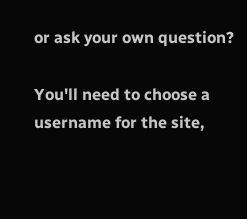or ask your own question?

You'll need to choose a username for the site,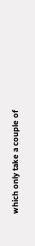which only take a couple of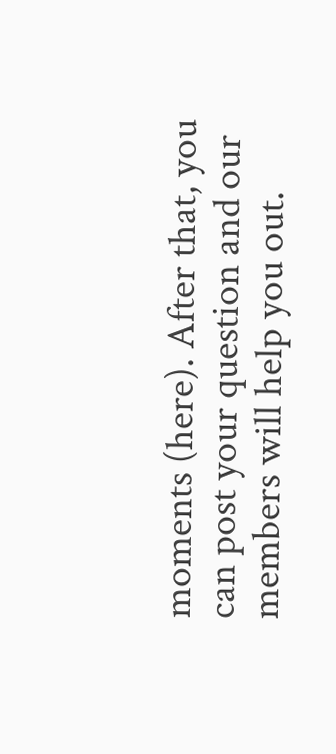moments (here). After that, you can post your question and our members will help you out.